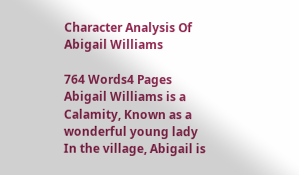Character Analysis Of Abigail Williams

764 Words4 Pages
Abigail Williams is a Calamity, Known as a wonderful young lady In the village, Abigail is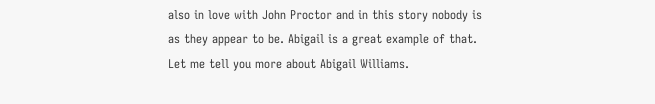also in love with John Proctor and in this story nobody is as they appear to be. Abigail is a great example of that. Let me tell you more about Abigail Williams.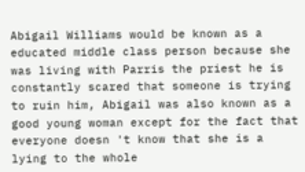Abigail Williams would be known as a educated middle class person because she was living with Parris the priest he is constantly scared that someone is trying to ruin him, Abigail was also known as a good young woman except for the fact that everyone doesn 't know that she is a lying to the whole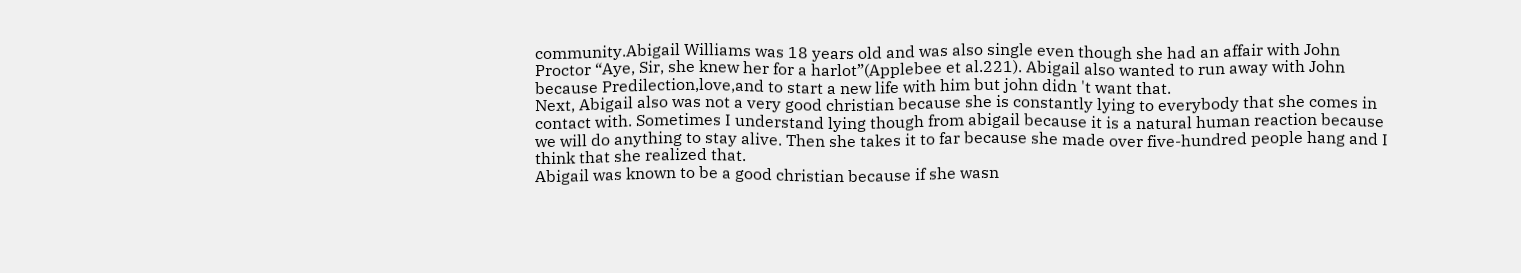community.Abigail Williams was 18 years old and was also single even though she had an affair with John Proctor “Aye, Sir, she knew her for a harlot”(Applebee et al.221). Abigail also wanted to run away with John because Predilection,love,and to start a new life with him but john didn 't want that.
Next, Abigail also was not a very good christian because she is constantly lying to everybody that she comes in contact with. Sometimes I understand lying though from abigail because it is a natural human reaction because we will do anything to stay alive. Then she takes it to far because she made over five-hundred people hang and I think that she realized that.
Abigail was known to be a good christian because if she wasn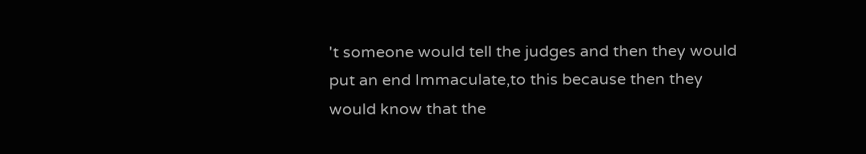't someone would tell the judges and then they would put an end Immaculate,to this because then they would know that the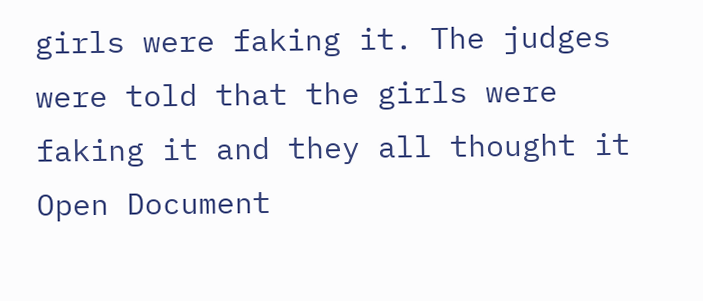girls were faking it. The judges were told that the girls were faking it and they all thought it
Open Document